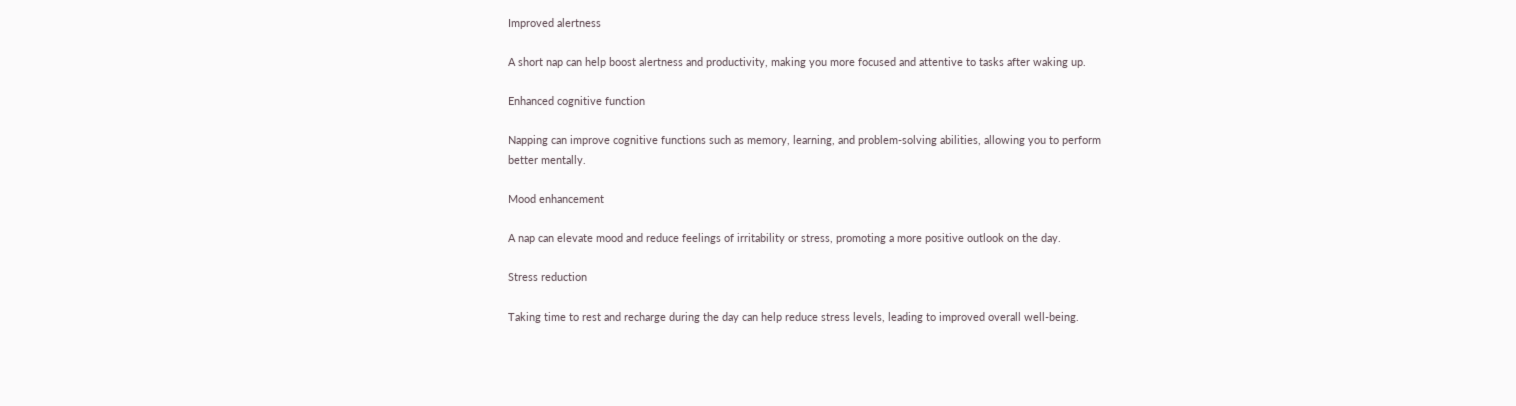Improved alertness

A short nap can help boost alertness and productivity, making you more focused and attentive to tasks after waking up.

Enhanced cognitive function

Napping can improve cognitive functions such as memory, learning, and problem-solving abilities, allowing you to perform better mentally.

Mood enhancement

A nap can elevate mood and reduce feelings of irritability or stress, promoting a more positive outlook on the day.

Stress reduction

Taking time to rest and recharge during the day can help reduce stress levels, leading to improved overall well-being.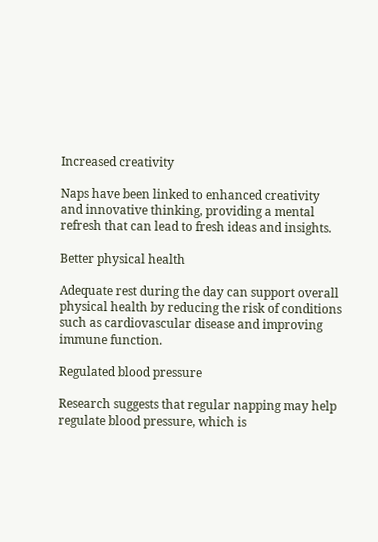Increased creativity

Naps have been linked to enhanced creativity and innovative thinking, providing a mental refresh that can lead to fresh ideas and insights.

Better physical health

Adequate rest during the day can support overall physical health by reducing the risk of conditions such as cardiovascular disease and improving immune function.

Regulated blood pressure

Research suggests that regular napping may help regulate blood pressure, which is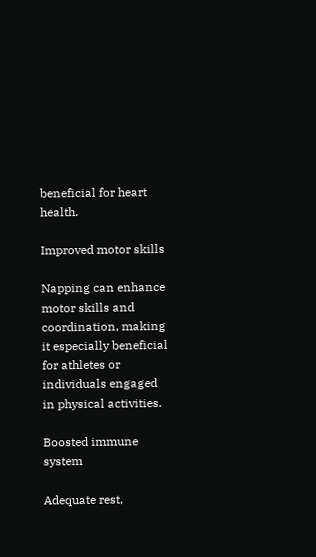beneficial for heart health.

Improved motor skills

Napping can enhance motor skills and coordination, making it especially beneficial for athletes or individuals engaged in physical activities.

Boosted immune system

Adequate rest,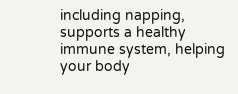including napping, supports a healthy immune system, helping your body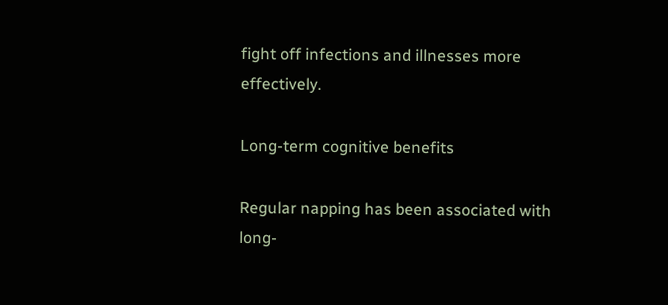fight off infections and illnesses more effectively.

Long-term cognitive benefits

Regular napping has been associated with long-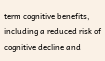term cognitive benefits, including a reduced risk of cognitive decline and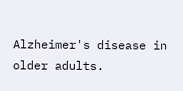Alzheimer's disease in older adults.